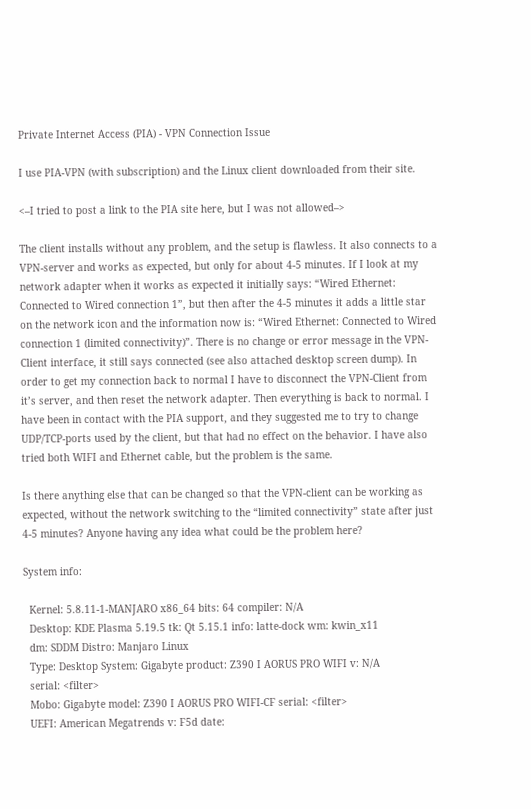Private Internet Access (PIA) - VPN Connection Issue

I use PIA-VPN (with subscription) and the Linux client downloaded from their site.

<–I tried to post a link to the PIA site here, but I was not allowed–>

The client installs without any problem, and the setup is flawless. It also connects to a VPN-server and works as expected, but only for about 4-5 minutes. If I look at my network adapter when it works as expected it initially says: “Wired Ethernet: Connected to Wired connection 1”, but then after the 4-5 minutes it adds a little star on the network icon and the information now is: “Wired Ethernet: Connected to Wired connection 1 (limited connectivity)”. There is no change or error message in the VPN-Client interface, it still says connected (see also attached desktop screen dump). In order to get my connection back to normal I have to disconnect the VPN-Client from it’s server, and then reset the network adapter. Then everything is back to normal. I have been in contact with the PIA support, and they suggested me to try to change UDP/TCP-ports used by the client, but that had no effect on the behavior. I have also tried both WIFI and Ethernet cable, but the problem is the same.

Is there anything else that can be changed so that the VPN-client can be working as expected, without the network switching to the “limited connectivity” state after just 4-5 minutes? Anyone having any idea what could be the problem here?

System info:

  Kernel: 5.8.11-1-MANJARO x86_64 bits: 64 compiler: N/A
  Desktop: KDE Plasma 5.19.5 tk: Qt 5.15.1 info: latte-dock wm: kwin_x11
  dm: SDDM Distro: Manjaro Linux
  Type: Desktop System: Gigabyte product: Z390 I AORUS PRO WIFI v: N/A
  serial: <filter>
  Mobo: Gigabyte model: Z390 I AORUS PRO WIFI-CF serial: <filter>
  UEFI: American Megatrends v: F5d date: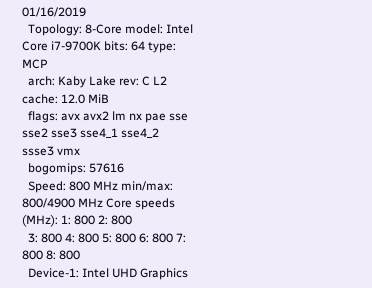01/16/2019
  Topology: 8-Core model: Intel Core i7-9700K bits: 64 type: MCP
  arch: Kaby Lake rev: C L2 cache: 12.0 MiB
  flags: avx avx2 lm nx pae sse sse2 sse3 sse4_1 sse4_2 ssse3 vmx
  bogomips: 57616
  Speed: 800 MHz min/max: 800/4900 MHz Core speeds (MHz): 1: 800 2: 800
  3: 800 4: 800 5: 800 6: 800 7: 800 8: 800
  Device-1: Intel UHD Graphics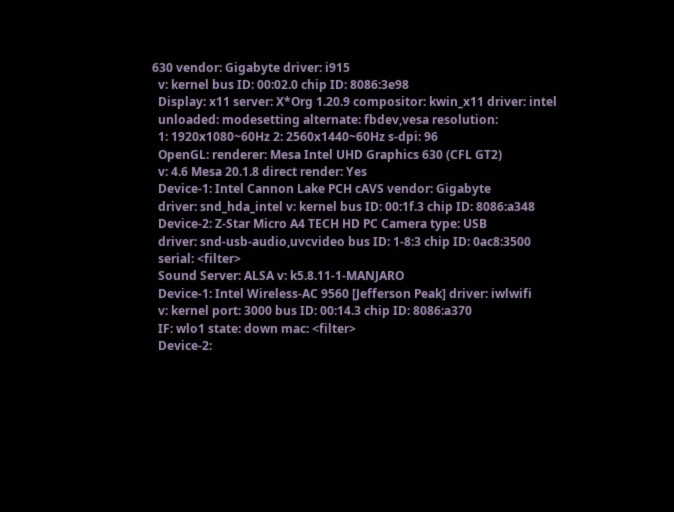630 vendor: Gigabyte driver: i915
  v: kernel bus ID: 00:02.0 chip ID: 8086:3e98
  Display: x11 server: X*Org 1.20.9 compositor: kwin_x11 driver: intel
  unloaded: modesetting alternate: fbdev,vesa resolution:
  1: 1920x1080~60Hz 2: 2560x1440~60Hz s-dpi: 96
  OpenGL: renderer: Mesa Intel UHD Graphics 630 (CFL GT2)
  v: 4.6 Mesa 20.1.8 direct render: Yes
  Device-1: Intel Cannon Lake PCH cAVS vendor: Gigabyte
  driver: snd_hda_intel v: kernel bus ID: 00:1f.3 chip ID: 8086:a348
  Device-2: Z-Star Micro A4 TECH HD PC Camera type: USB
  driver: snd-usb-audio,uvcvideo bus ID: 1-8:3 chip ID: 0ac8:3500
  serial: <filter>
  Sound Server: ALSA v: k5.8.11-1-MANJARO
  Device-1: Intel Wireless-AC 9560 [Jefferson Peak] driver: iwlwifi
  v: kernel port: 3000 bus ID: 00:14.3 chip ID: 8086:a370
  IF: wlo1 state: down mac: <filter>
  Device-2: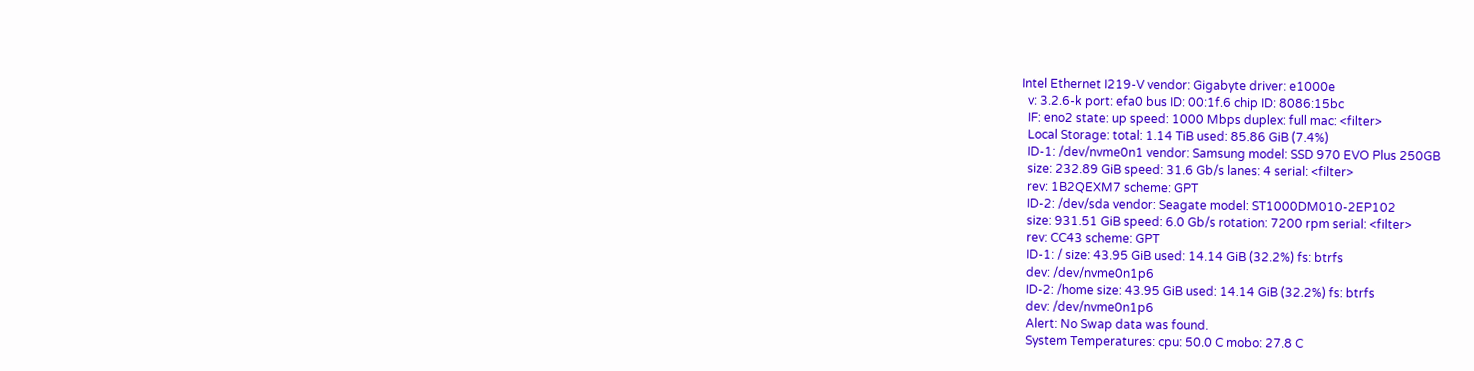Intel Ethernet I219-V vendor: Gigabyte driver: e1000e
  v: 3.2.6-k port: efa0 bus ID: 00:1f.6 chip ID: 8086:15bc
  IF: eno2 state: up speed: 1000 Mbps duplex: full mac: <filter>
  Local Storage: total: 1.14 TiB used: 85.86 GiB (7.4%)
  ID-1: /dev/nvme0n1 vendor: Samsung model: SSD 970 EVO Plus 250GB
  size: 232.89 GiB speed: 31.6 Gb/s lanes: 4 serial: <filter>
  rev: 1B2QEXM7 scheme: GPT
  ID-2: /dev/sda vendor: Seagate model: ST1000DM010-2EP102
  size: 931.51 GiB speed: 6.0 Gb/s rotation: 7200 rpm serial: <filter>
  rev: CC43 scheme: GPT
  ID-1: / size: 43.95 GiB used: 14.14 GiB (32.2%) fs: btrfs
  dev: /dev/nvme0n1p6
  ID-2: /home size: 43.95 GiB used: 14.14 GiB (32.2%) fs: btrfs
  dev: /dev/nvme0n1p6
  Alert: No Swap data was found.
  System Temperatures: cpu: 50.0 C mobo: 27.8 C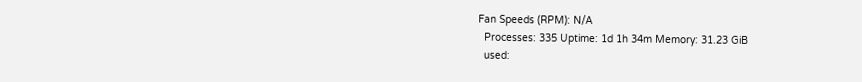Fan Speeds (RPM): N/A
  Processes: 335 Uptime: 1d 1h 34m Memory: 31.23 GiB
  used: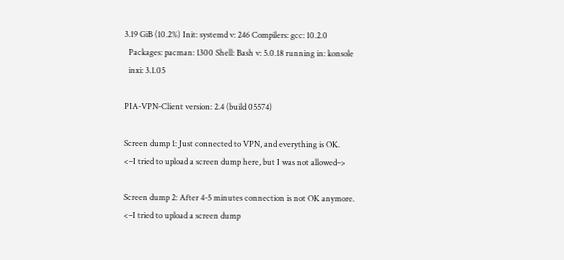3.19 GiB (10.2%) Init: systemd v: 246 Compilers: gcc: 10.2.0
  Packages: pacman: 1300 Shell: Bash v: 5.0.18 running in: konsole
  inxi: 3.1.05

PIA-VPN-Client version: 2.4 (build 05574)

Screen dump 1: Just connected to VPN, and everything is OK.
<–I tried to upload a screen dump here, but I was not allowed–>

Screen dump 2: After 4-5 minutes connection is not OK anymore.
<–I tried to upload a screen dump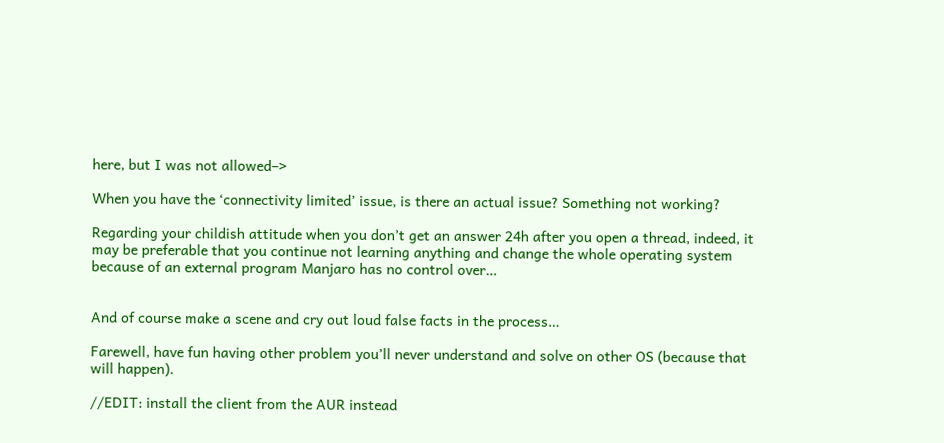here, but I was not allowed–>

When you have the ‘connectivity limited’ issue, is there an actual issue? Something not working?

Regarding your childish attitude when you don’t get an answer 24h after you open a thread, indeed, it may be preferable that you continue not learning anything and change the whole operating system because of an external program Manjaro has no control over…


And of course make a scene and cry out loud false facts in the process…

Farewell, have fun having other problem you’ll never understand and solve on other OS (because that will happen).

//EDIT: install the client from the AUR instead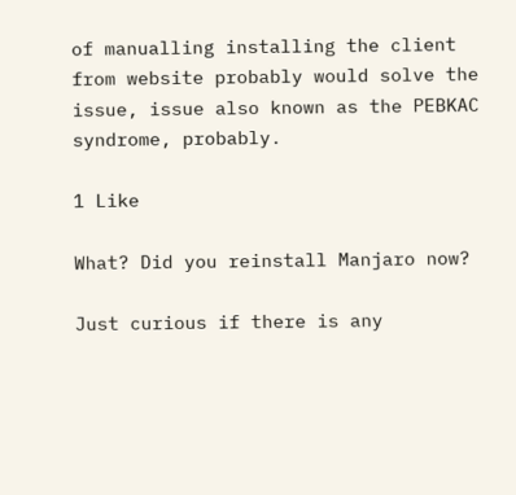of manualling installing the client from website probably would solve the issue, issue also known as the PEBKAC syndrome, probably.

1 Like

What? Did you reinstall Manjaro now?

Just curious if there is any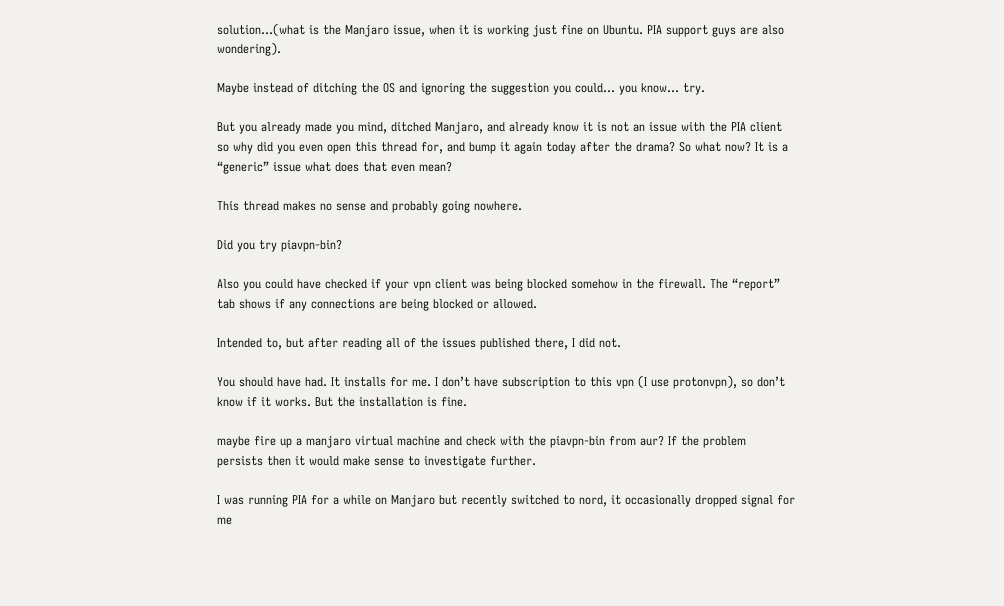solution…(what is the Manjaro issue, when it is working just fine on Ubuntu. PIA support guys are also wondering).

Maybe instead of ditching the OS and ignoring the suggestion you could… you know… try.

But you already made you mind, ditched Manjaro, and already know it is not an issue with the PIA client so why did you even open this thread for, and bump it again today after the drama? So what now? It is a “generic” issue what does that even mean?

This thread makes no sense and probably going nowhere.

Did you try piavpn-bin?

Also you could have checked if your vpn client was being blocked somehow in the firewall. The “report” tab shows if any connections are being blocked or allowed.

Intended to, but after reading all of the issues published there, I did not.

You should have had. It installs for me. I don’t have subscription to this vpn (I use protonvpn), so don’t know if it works. But the installation is fine.

maybe fire up a manjaro virtual machine and check with the piavpn-bin from aur? If the problem persists then it would make sense to investigate further.

I was running PIA for a while on Manjaro but recently switched to nord, it occasionally dropped signal for me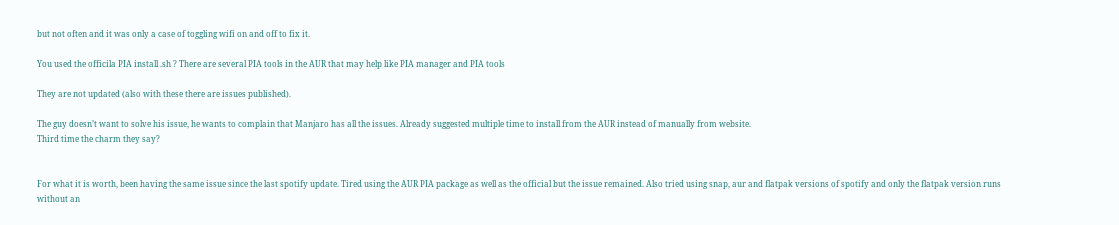but not often and it was only a case of toggling wifi on and off to fix it.

You used the officila PIA install .sh ? There are several PIA tools in the AUR that may help like PIA manager and PIA tools

They are not updated (also with these there are issues published).

The guy doesn’t want to solve his issue, he wants to complain that Manjaro has all the issues. Already suggested multiple time to install from the AUR instead of manually from website.
Third time the charm they say?


For what it is worth, been having the same issue since the last spotify update. Tired using the AUR PIA package as well as the official but the issue remained. Also tried using snap, aur and flatpak versions of spotify and only the flatpak version runs without an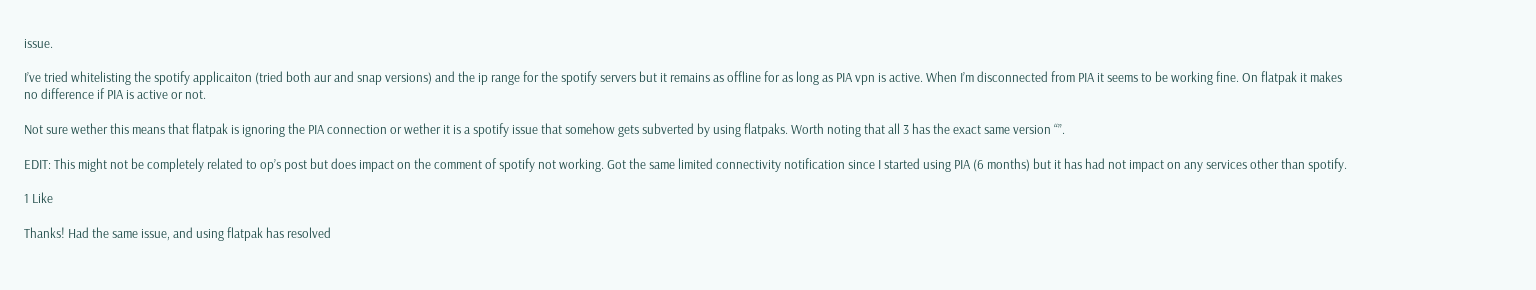issue.

I’ve tried whitelisting the spotify applicaiton (tried both aur and snap versions) and the ip range for the spotify servers but it remains as offline for as long as PIA vpn is active. When I’m disconnected from PIA it seems to be working fine. On flatpak it makes no difference if PIA is active or not.

Not sure wether this means that flatpak is ignoring the PIA connection or wether it is a spotify issue that somehow gets subverted by using flatpaks. Worth noting that all 3 has the exact same version “”.

EDIT: This might not be completely related to op’s post but does impact on the comment of spotify not working. Got the same limited connectivity notification since I started using PIA (6 months) but it has had not impact on any services other than spotify.

1 Like

Thanks! Had the same issue, and using flatpak has resolved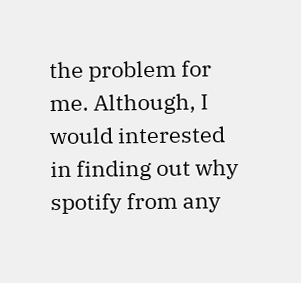the problem for me. Although, I would interested in finding out why spotify from any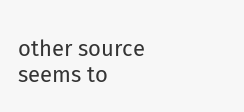other source seems to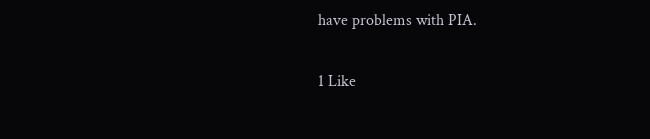have problems with PIA.

1 Like